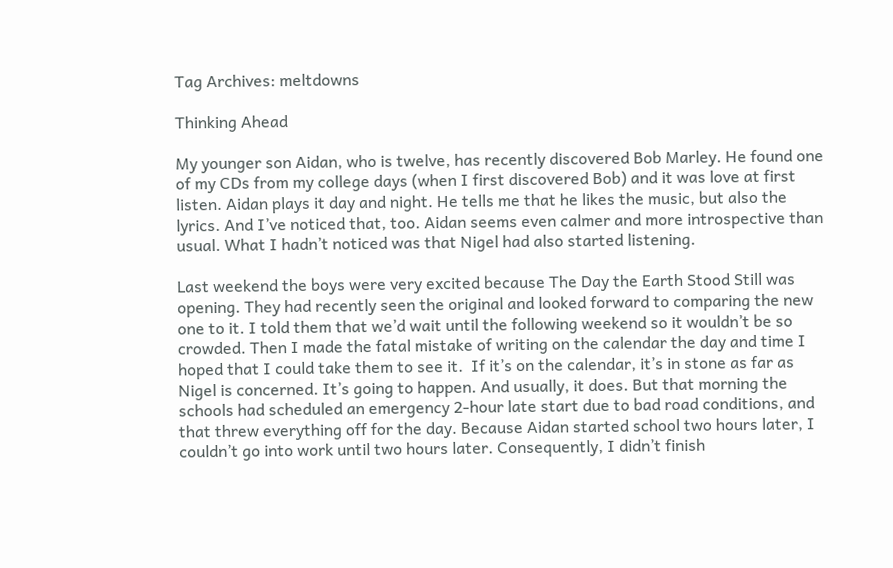Tag Archives: meltdowns

Thinking Ahead

My younger son Aidan, who is twelve, has recently discovered Bob Marley. He found one of my CDs from my college days (when I first discovered Bob) and it was love at first listen. Aidan plays it day and night. He tells me that he likes the music, but also the lyrics. And I’ve noticed that, too. Aidan seems even calmer and more introspective than usual. What I hadn’t noticed was that Nigel had also started listening.

Last weekend the boys were very excited because The Day the Earth Stood Still was opening. They had recently seen the original and looked forward to comparing the new one to it. I told them that we’d wait until the following weekend so it wouldn’t be so crowded. Then I made the fatal mistake of writing on the calendar the day and time I hoped that I could take them to see it.  If it’s on the calendar, it’s in stone as far as Nigel is concerned. It’s going to happen. And usually, it does. But that morning the schools had scheduled an emergency 2-hour late start due to bad road conditions, and that threw everything off for the day. Because Aidan started school two hours later, I couldn’t go into work until two hours later. Consequently, I didn’t finish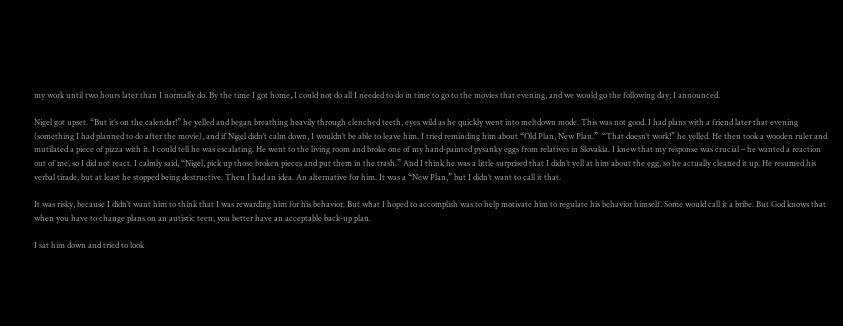my work until two hours later than I normally do. By the time I got home, I could not do all I needed to do in time to go to the movies that evening, and we would go the following day, I announced.

Nigel got upset. “But it’s on the calendar!” he yelled and began breathing heavily through clenched teeth, eyes wild as he quickly went into meltdown mode. This was not good. I had plans with a friend later that evening (something I had planned to do after the movie), and if Nigel didn’t calm down, I wouldn’t be able to leave him. I tried reminding him about “Old Plan, New Plan.”  “That doesn’t work!” he yelled. He then took a wooden ruler and mutilated a piece of pizza with it. I could tell he was escalating. He went to the living room and broke one of my hand-painted pysanky eggs from relatives in Slovakia. I knew that my response was crucial – he wanted a reaction out of me, so I did not react. I calmly said, “Nigel, pick up those broken pieces and put them in the trash.” And I think he was a little surprised that I didn’t yell at him about the egg, so he actually cleaned it up. He resumed his verbal tirade, but at least he stopped being destructive. Then I had an idea. An alternative for him. It was a “New Plan,” but I didn’t want to call it that.

It was risky, because I didn’t want him to think that I was rewarding him for his behavior. But what I hoped to accomplish was to help motivate him to regulate his behavior himself. Some would call it a bribe. But God knows that when you have to change plans on an autistic teen, you better have an acceptable back-up plan.

I sat him down and tried to look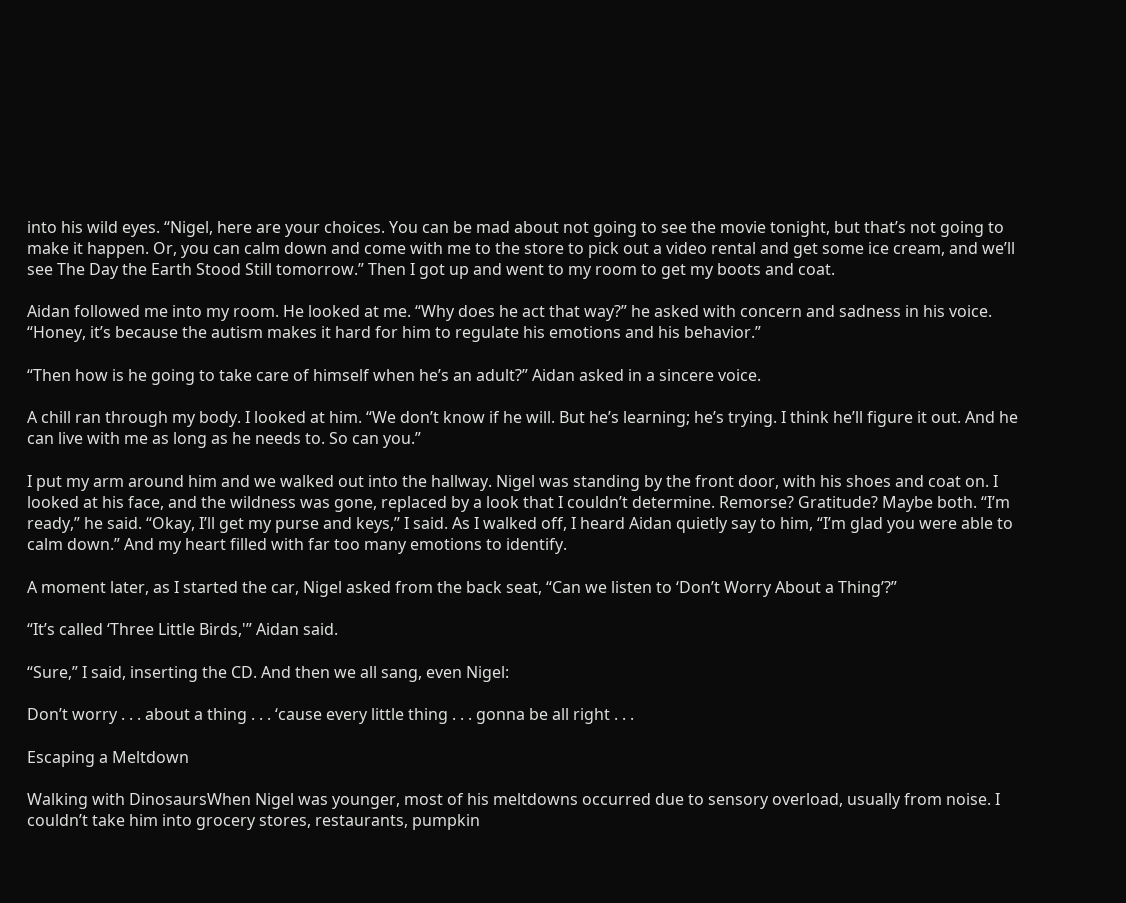into his wild eyes. “Nigel, here are your choices. You can be mad about not going to see the movie tonight, but that’s not going to make it happen. Or, you can calm down and come with me to the store to pick out a video rental and get some ice cream, and we’ll see The Day the Earth Stood Still tomorrow.” Then I got up and went to my room to get my boots and coat.

Aidan followed me into my room. He looked at me. “Why does he act that way?” he asked with concern and sadness in his voice. “Honey, it’s because the autism makes it hard for him to regulate his emotions and his behavior.”

“Then how is he going to take care of himself when he’s an adult?” Aidan asked in a sincere voice.

A chill ran through my body. I looked at him. “We don’t know if he will. But he’s learning; he’s trying. I think he’ll figure it out. And he can live with me as long as he needs to. So can you.”

I put my arm around him and we walked out into the hallway. Nigel was standing by the front door, with his shoes and coat on. I looked at his face, and the wildness was gone, replaced by a look that I couldn’t determine. Remorse? Gratitude? Maybe both. “I’m ready,” he said. “Okay, I’ll get my purse and keys,” I said. As I walked off, I heard Aidan quietly say to him, “I’m glad you were able to calm down.” And my heart filled with far too many emotions to identify.

A moment later, as I started the car, Nigel asked from the back seat, “Can we listen to ‘Don’t Worry About a Thing’?”

“It’s called ‘Three Little Birds,'” Aidan said.

“Sure,” I said, inserting the CD. And then we all sang, even Nigel:

Don’t worry . . . about a thing . . . ‘cause every little thing . . . gonna be all right . . .

Escaping a Meltdown

Walking with DinosaursWhen Nigel was younger, most of his meltdowns occurred due to sensory overload, usually from noise. I couldn’t take him into grocery stores, restaurants, pumpkin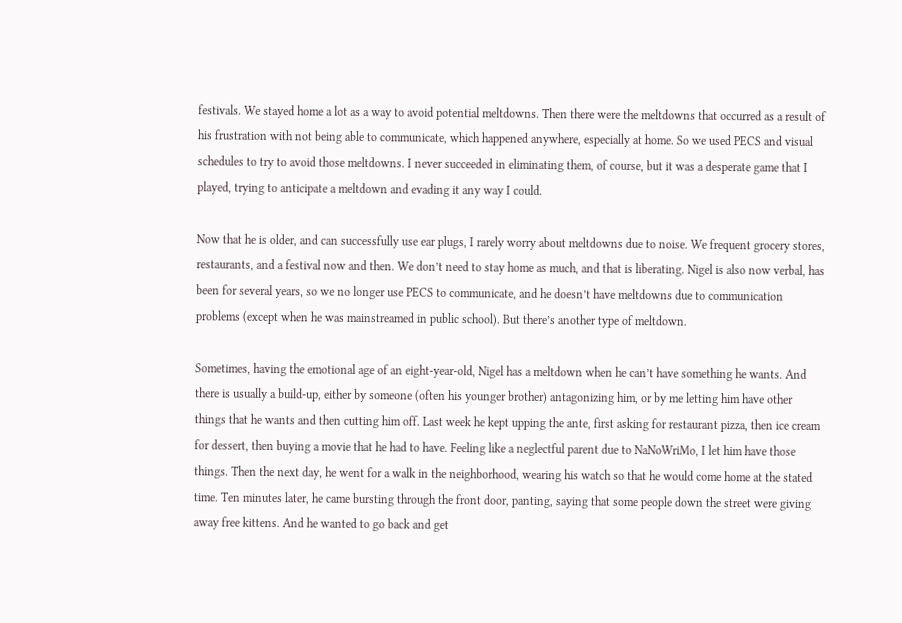festivals. We stayed home a lot as a way to avoid potential meltdowns. Then there were the meltdowns that occurred as a result of his frustration with not being able to communicate, which happened anywhere, especially at home. So we used PECS and visual schedules to try to avoid those meltdowns. I never succeeded in eliminating them, of course, but it was a desperate game that I played, trying to anticipate a meltdown and evading it any way I could.

Now that he is older, and can successfully use ear plugs, I rarely worry about meltdowns due to noise. We frequent grocery stores, restaurants, and a festival now and then. We don’t need to stay home as much, and that is liberating. Nigel is also now verbal, has been for several years, so we no longer use PECS to communicate, and he doesn’t have meltdowns due to communication problems (except when he was mainstreamed in public school). But there’s another type of meltdown.

Sometimes, having the emotional age of an eight-year-old, Nigel has a meltdown when he can’t have something he wants. And there is usually a build-up, either by someone (often his younger brother) antagonizing him, or by me letting him have other things that he wants and then cutting him off. Last week he kept upping the ante, first asking for restaurant pizza, then ice cream for dessert, then buying a movie that he had to have. Feeling like a neglectful parent due to NaNoWriMo, I let him have those things. Then the next day, he went for a walk in the neighborhood, wearing his watch so that he would come home at the stated time. Ten minutes later, he came bursting through the front door, panting, saying that some people down the street were giving away free kittens. And he wanted to go back and get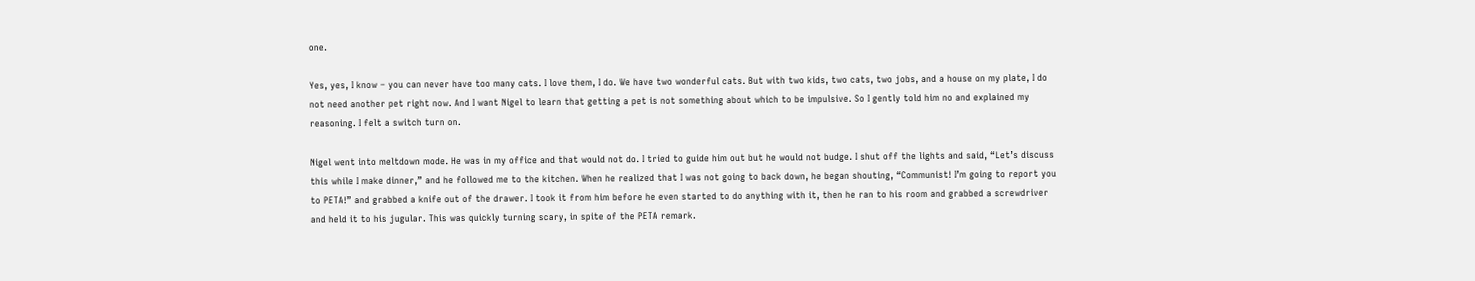one.

Yes, yes, I know – you can never have too many cats. I love them, I do. We have two wonderful cats. But with two kids, two cats, two jobs, and a house on my plate, I do not need another pet right now. And I want Nigel to learn that getting a pet is not something about which to be impulsive. So I gently told him no and explained my reasoning. I felt a switch turn on.

Nigel went into meltdown mode. He was in my office and that would not do. I tried to guide him out but he would not budge. I shut off the lights and said, “Let’s discuss this while I make dinner,” and he followed me to the kitchen. When he realized that I was not going to back down, he began shouting, “Communist! I’m going to report you to PETA!” and grabbed a knife out of the drawer. I took it from him before he even started to do anything with it, then he ran to his room and grabbed a screwdriver and held it to his jugular. This was quickly turning scary, in spite of the PETA remark.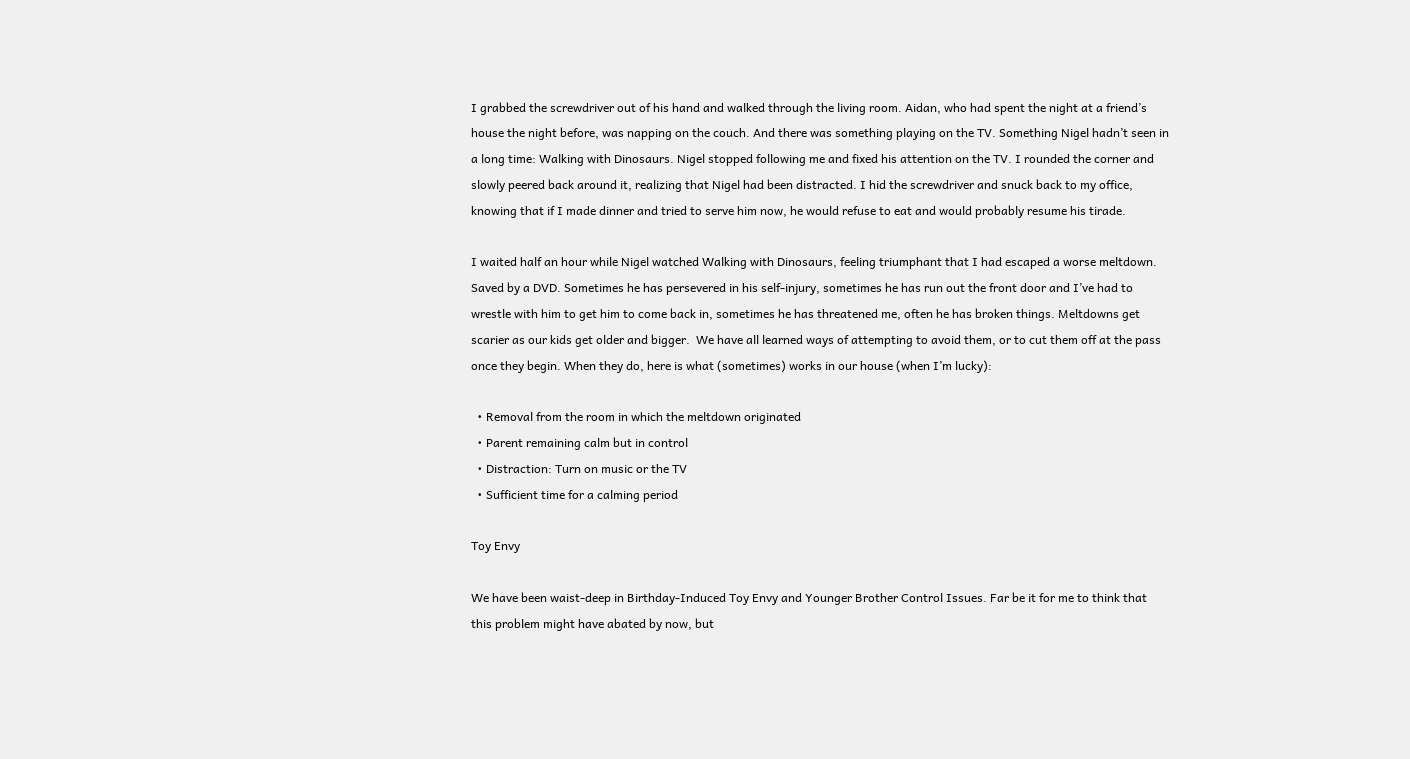I grabbed the screwdriver out of his hand and walked through the living room. Aidan, who had spent the night at a friend’s house the night before, was napping on the couch. And there was something playing on the TV. Something Nigel hadn’t seen in a long time: Walking with Dinosaurs. Nigel stopped following me and fixed his attention on the TV. I rounded the corner and slowly peered back around it, realizing that Nigel had been distracted. I hid the screwdriver and snuck back to my office, knowing that if I made dinner and tried to serve him now, he would refuse to eat and would probably resume his tirade.

I waited half an hour while Nigel watched Walking with Dinosaurs, feeling triumphant that I had escaped a worse meltdown. Saved by a DVD. Sometimes he has persevered in his self-injury, sometimes he has run out the front door and I’ve had to wrestle with him to get him to come back in, sometimes he has threatened me, often he has broken things. Meltdowns get scarier as our kids get older and bigger.  We have all learned ways of attempting to avoid them, or to cut them off at the pass once they begin. When they do, here is what (sometimes) works in our house (when I’m lucky):

  • Removal from the room in which the meltdown originated
  • Parent remaining calm but in control
  • Distraction: Turn on music or the TV
  • Sufficient time for a calming period

Toy Envy

We have been waist-deep in Birthday-Induced Toy Envy and Younger Brother Control Issues. Far be it for me to think that this problem might have abated by now, but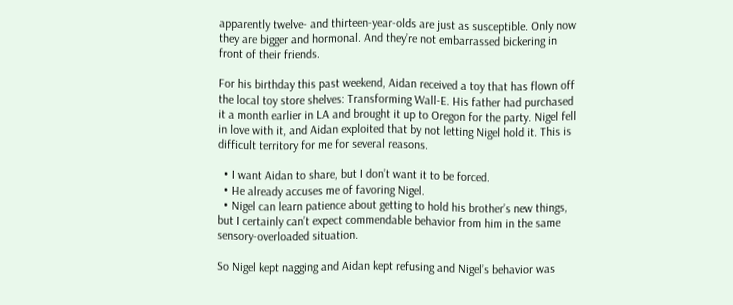apparently twelve- and thirteen-year-olds are just as susceptible. Only now they are bigger and hormonal. And they’re not embarrassed bickering in front of their friends.

For his birthday this past weekend, Aidan received a toy that has flown off the local toy store shelves: Transforming Wall-E. His father had purchased it a month earlier in LA and brought it up to Oregon for the party. Nigel fell in love with it, and Aidan exploited that by not letting Nigel hold it. This is difficult territory for me for several reasons.

  • I want Aidan to share, but I don’t want it to be forced.
  • He already accuses me of favoring Nigel.
  • Nigel can learn patience about getting to hold his brother’s new things, but I certainly can’t expect commendable behavior from him in the same sensory-overloaded situation.

So Nigel kept nagging and Aidan kept refusing and Nigel’s behavior was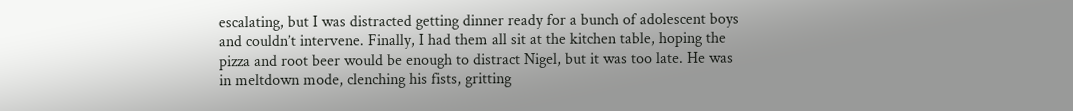escalating, but I was distracted getting dinner ready for a bunch of adolescent boys and couldn’t intervene. Finally, I had them all sit at the kitchen table, hoping the pizza and root beer would be enough to distract Nigel, but it was too late. He was in meltdown mode, clenching his fists, gritting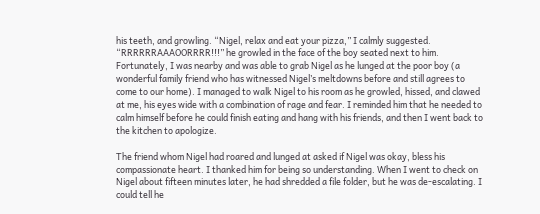his teeth, and growling. “Nigel, relax and eat your pizza,” I calmly suggested. “RRRRRRAAAOORRRR!!!” he growled in the face of the boy seated next to him. Fortunately, I was nearby and was able to grab Nigel as he lunged at the poor boy (a wonderful family friend who has witnessed Nigel’s meltdowns before and still agrees to come to our home). I managed to walk Nigel to his room as he growled, hissed, and clawed at me, his eyes wide with a combination of rage and fear. I reminded him that he needed to calm himself before he could finish eating and hang with his friends, and then I went back to the kitchen to apologize.

The friend whom Nigel had roared and lunged at asked if Nigel was okay, bless his compassionate heart. I thanked him for being so understanding. When I went to check on Nigel about fifteen minutes later, he had shredded a file folder, but he was de-escalating. I could tell he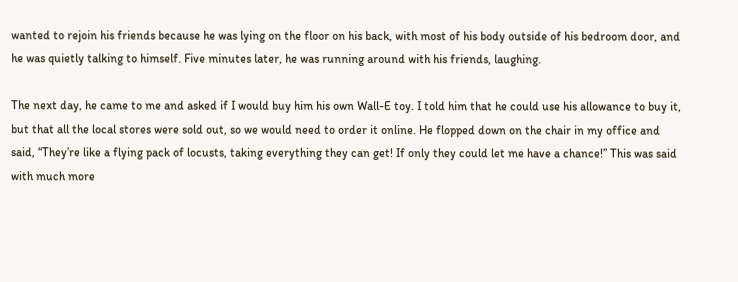wanted to rejoin his friends because he was lying on the floor on his back, with most of his body outside of his bedroom door, and he was quietly talking to himself. Five minutes later, he was running around with his friends, laughing.

The next day, he came to me and asked if I would buy him his own Wall-E toy. I told him that he could use his allowance to buy it, but that all the local stores were sold out, so we would need to order it online. He flopped down on the chair in my office and said, “They’re like a flying pack of locusts, taking everything they can get! If only they could let me have a chance!” This was said with much more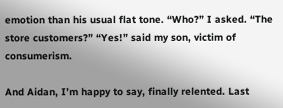emotion than his usual flat tone. “Who?” I asked. “The store customers?” “Yes!” said my son, victim of consumerism.

And Aidan, I’m happy to say, finally relented. Last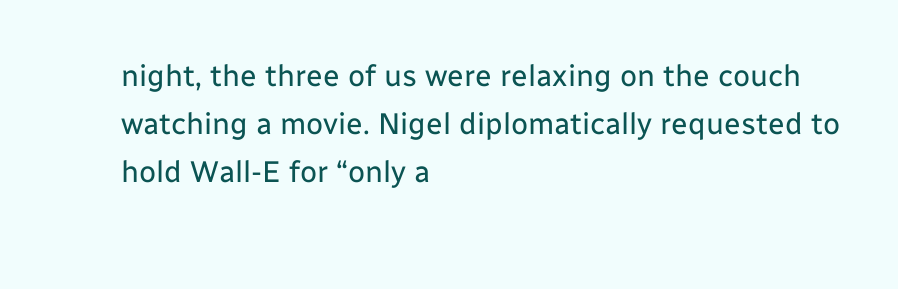night, the three of us were relaxing on the couch watching a movie. Nigel diplomatically requested to hold Wall-E for “only a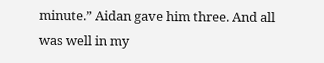minute.” Aidan gave him three. And all was well in my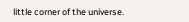little corner of the universe.